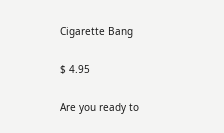Cigarette Bang

$ 4.95

Are you ready to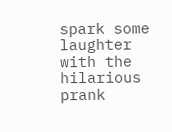spark some laughter with the hilarious prank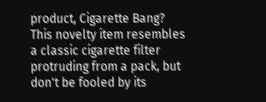product, Cigarette Bang? This novelty item resembles a classic cigarette filter protruding from a pack, but don't be fooled by its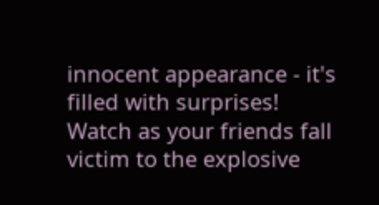innocent appearance - it's filled with surprises! Watch as your friends fall victim to the explosive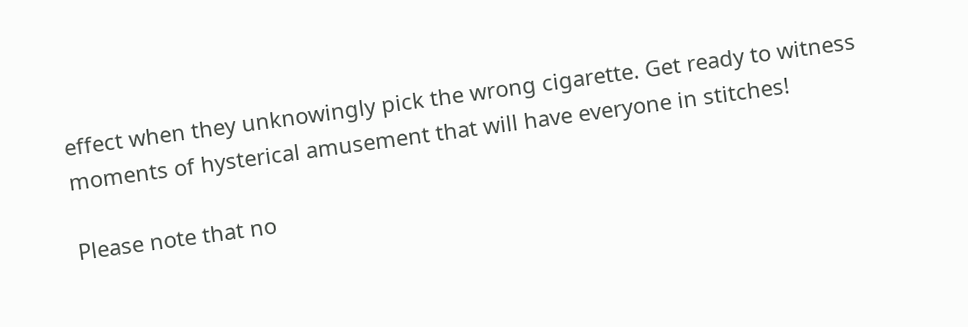effect when they unknowingly pick the wrong cigarette. Get ready to witness moments of hysterical amusement that will have everyone in stitches!

Please note that no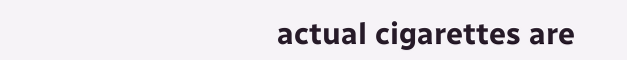actual cigarettes are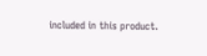included in this product.